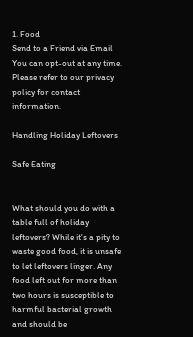1. Food
Send to a Friend via Email
You can opt-out at any time. Please refer to our privacy policy for contact information.

Handling Holiday Leftovers

Safe Eating


What should you do with a table full of holiday leftovers? While it's a pity to waste good food, it is unsafe to let leftovers linger. Any food left out for more than two hours is susceptible to harmful bacterial growth and should be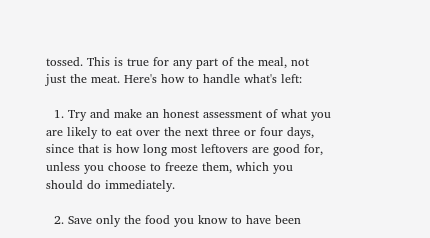tossed. This is true for any part of the meal, not just the meat. Here's how to handle what's left:

  1. Try and make an honest assessment of what you are likely to eat over the next three or four days, since that is how long most leftovers are good for, unless you choose to freeze them, which you should do immediately.

  2. Save only the food you know to have been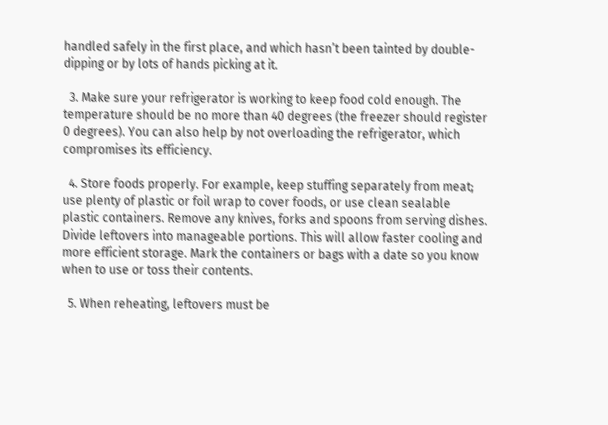handled safely in the first place, and which hasn’t been tainted by double-dipping or by lots of hands picking at it.

  3. Make sure your refrigerator is working to keep food cold enough. The temperature should be no more than 40 degrees (the freezer should register 0 degrees). You can also help by not overloading the refrigerator, which compromises its efficiency.

  4. Store foods properly. For example, keep stuffing separately from meat; use plenty of plastic or foil wrap to cover foods, or use clean sealable plastic containers. Remove any knives, forks and spoons from serving dishes. Divide leftovers into manageable portions. This will allow faster cooling and more efficient storage. Mark the containers or bags with a date so you know when to use or toss their contents.

  5. When reheating, leftovers must be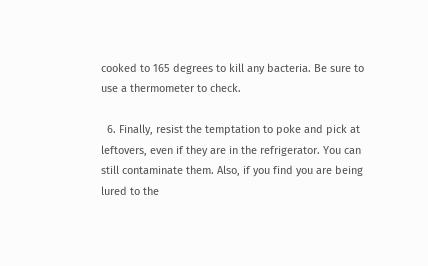cooked to 165 degrees to kill any bacteria. Be sure to use a thermometer to check.

  6. Finally, resist the temptation to poke and pick at leftovers, even if they are in the refrigerator. You can still contaminate them. Also, if you find you are being lured to the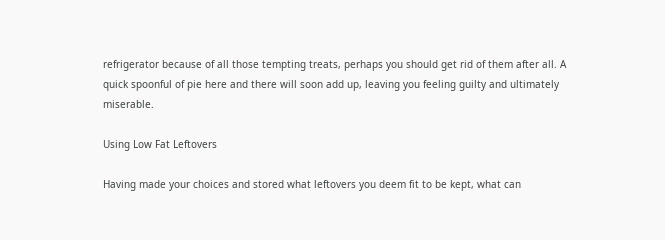refrigerator because of all those tempting treats, perhaps you should get rid of them after all. A quick spoonful of pie here and there will soon add up, leaving you feeling guilty and ultimately miserable.

Using Low Fat Leftovers

Having made your choices and stored what leftovers you deem fit to be kept, what can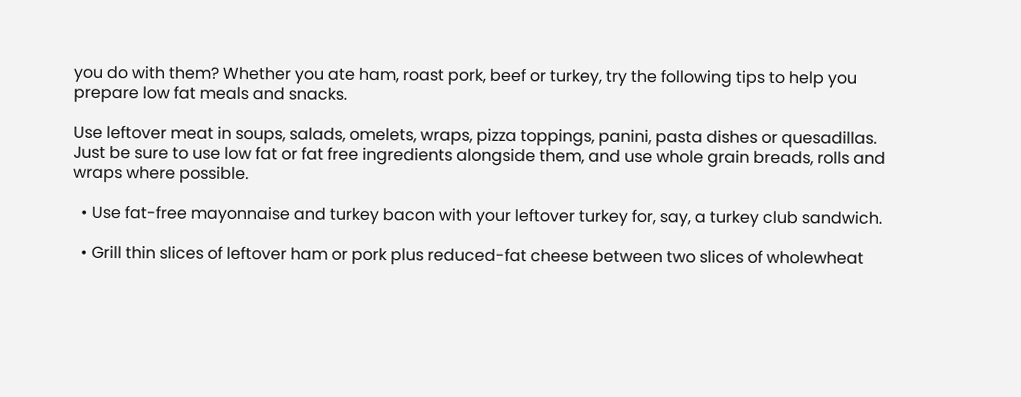you do with them? Whether you ate ham, roast pork, beef or turkey, try the following tips to help you prepare low fat meals and snacks.

Use leftover meat in soups, salads, omelets, wraps, pizza toppings, panini, pasta dishes or quesadillas. Just be sure to use low fat or fat free ingredients alongside them, and use whole grain breads, rolls and wraps where possible.

  • Use fat-free mayonnaise and turkey bacon with your leftover turkey for, say, a turkey club sandwich.

  • Grill thin slices of leftover ham or pork plus reduced-fat cheese between two slices of wholewheat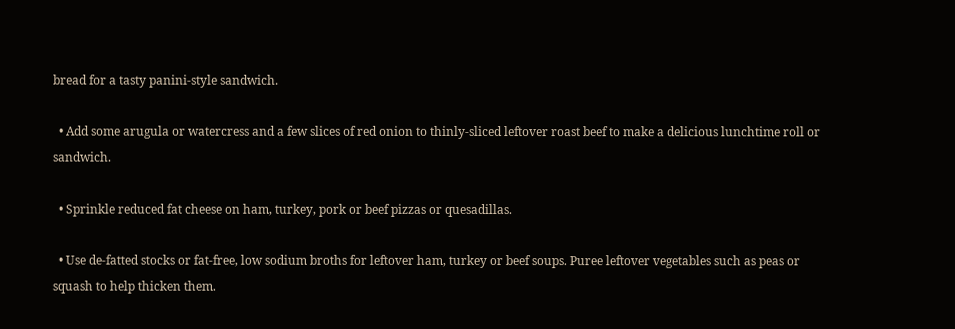bread for a tasty panini-style sandwich.

  • Add some arugula or watercress and a few slices of red onion to thinly-sliced leftover roast beef to make a delicious lunchtime roll or sandwich.

  • Sprinkle reduced fat cheese on ham, turkey, pork or beef pizzas or quesadillas.

  • Use de-fatted stocks or fat-free, low sodium broths for leftover ham, turkey or beef soups. Puree leftover vegetables such as peas or squash to help thicken them.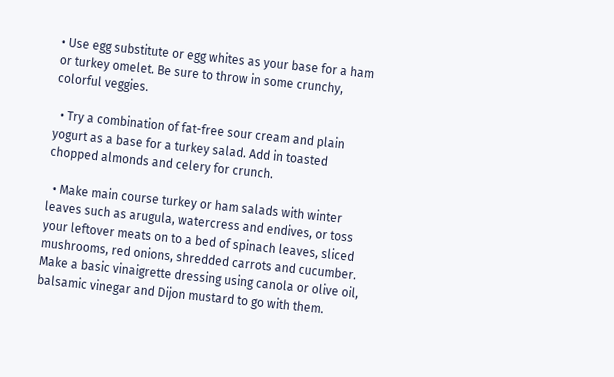• Use egg substitute or egg whites as your base for a ham or turkey omelet. Be sure to throw in some crunchy, colorful veggies.

  • Try a combination of fat-free sour cream and plain yogurt as a base for a turkey salad. Add in toasted chopped almonds and celery for crunch.

  • Make main course turkey or ham salads with winter leaves such as arugula, watercress and endives, or toss your leftover meats on to a bed of spinach leaves, sliced mushrooms, red onions, shredded carrots and cucumber. Make a basic vinaigrette dressing using canola or olive oil, balsamic vinegar and Dijon mustard to go with them.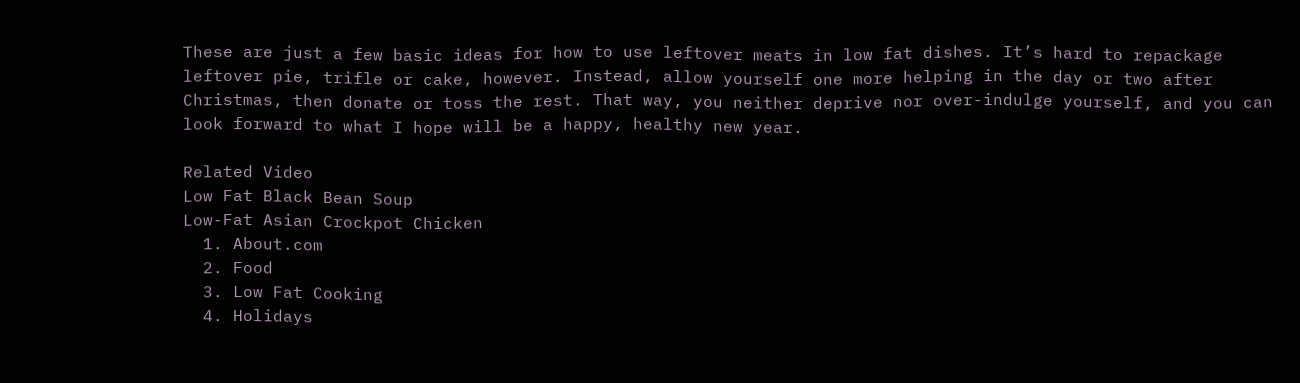These are just a few basic ideas for how to use leftover meats in low fat dishes. It’s hard to repackage leftover pie, trifle or cake, however. Instead, allow yourself one more helping in the day or two after Christmas, then donate or toss the rest. That way, you neither deprive nor over-indulge yourself, and you can look forward to what I hope will be a happy, healthy new year.

Related Video
Low Fat Black Bean Soup
Low-Fat Asian Crockpot Chicken
  1. About.com
  2. Food
  3. Low Fat Cooking
  4. Holidays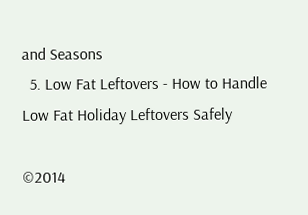and Seasons
  5. Low Fat Leftovers - How to Handle Low Fat Holiday Leftovers Safely

©2014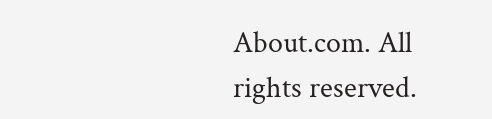About.com. All rights reserved.